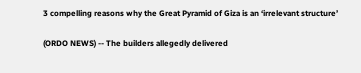3 compelling reasons why the Great Pyramid of Giza is an ‘irrelevant structure’

(ORDO NEWS) -- The builders allegedly delivered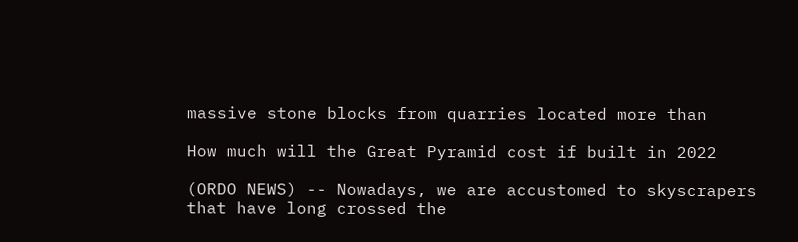massive stone blocks from quarries located more than

How much will the Great Pyramid cost if built in 2022

(ORDO NEWS) -- Nowadays, we are accustomed to skyscrapers that have long crossed the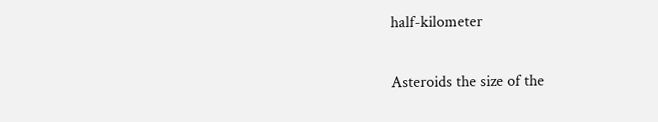half-kilometer

Asteroids the size of the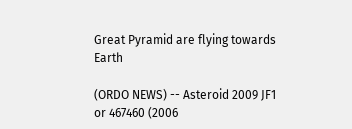Great Pyramid are flying towards Earth

(ORDO NEWS) -- Asteroid 2009 JF1 or 467460 (2006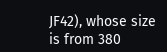JF42), whose size is from 380